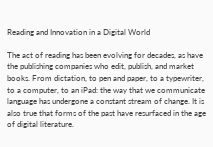Reading and Innovation in a Digital World

The act of reading has been evolving for decades, as have the publishing companies who edit, publish, and market books. From dictation, to pen and paper, to a typewriter, to a computer, to an iPad: the way that we communicate language has undergone a constant stream of change. It is also true that forms of the past have resurfaced in the age of digital literature.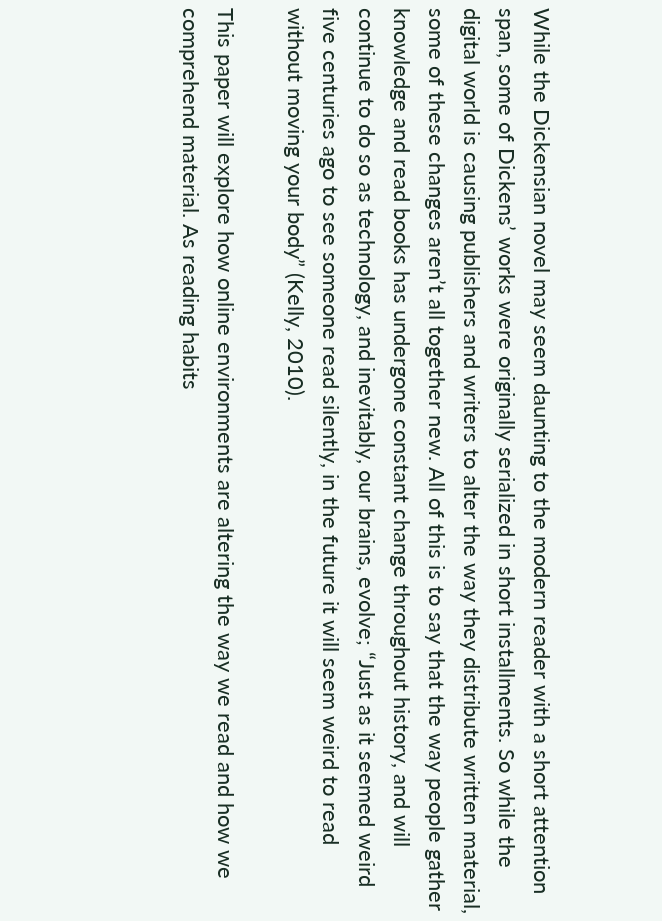While the Dickensian novel may seem daunting to the modern reader with a short attention span, some of Dickens’ works were originally serialized in short installments. So while the digital world is causing publishers and writers to alter the way they distribute written material, some of these changes aren’t all together new. All of this is to say that the way people gather knowledge and read books has undergone constant change throughout history, and will continue to do so as technology, and inevitably, our brains, evolve; “Just as it seemed weird five centuries ago to see someone read silently, in the future it will seem weird to read without moving your body” (Kelly, 2010).

This paper will explore how online environments are altering the way we read and how we comprehend material. As reading habits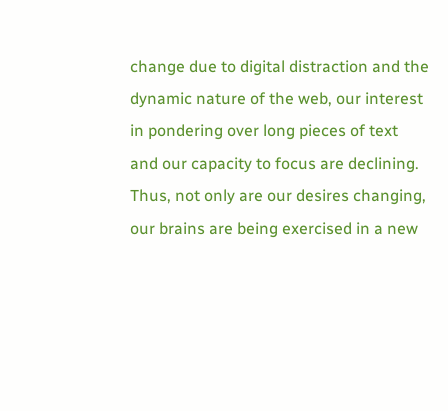change due to digital distraction and the dynamic nature of the web, our interest in pondering over long pieces of text and our capacity to focus are declining. Thus, not only are our desires changing, our brains are being exercised in a new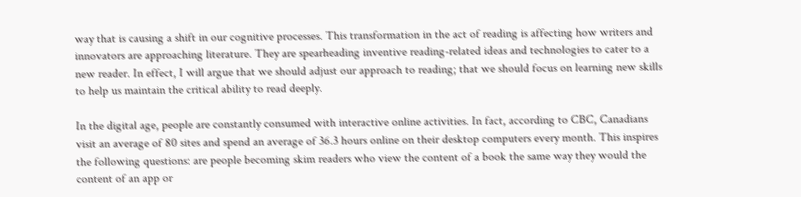way that is causing a shift in our cognitive processes. This transformation in the act of reading is affecting how writers and innovators are approaching literature. They are spearheading inventive reading-related ideas and technologies to cater to a new reader. In effect, I will argue that we should adjust our approach to reading; that we should focus on learning new skills to help us maintain the critical ability to read deeply.

In the digital age, people are constantly consumed with interactive online activities. In fact, according to CBC, Canadians visit an average of 80 sites and spend an average of 36.3 hours online on their desktop computers every month. This inspires the following questions: are people becoming skim readers who view the content of a book the same way they would the content of an app or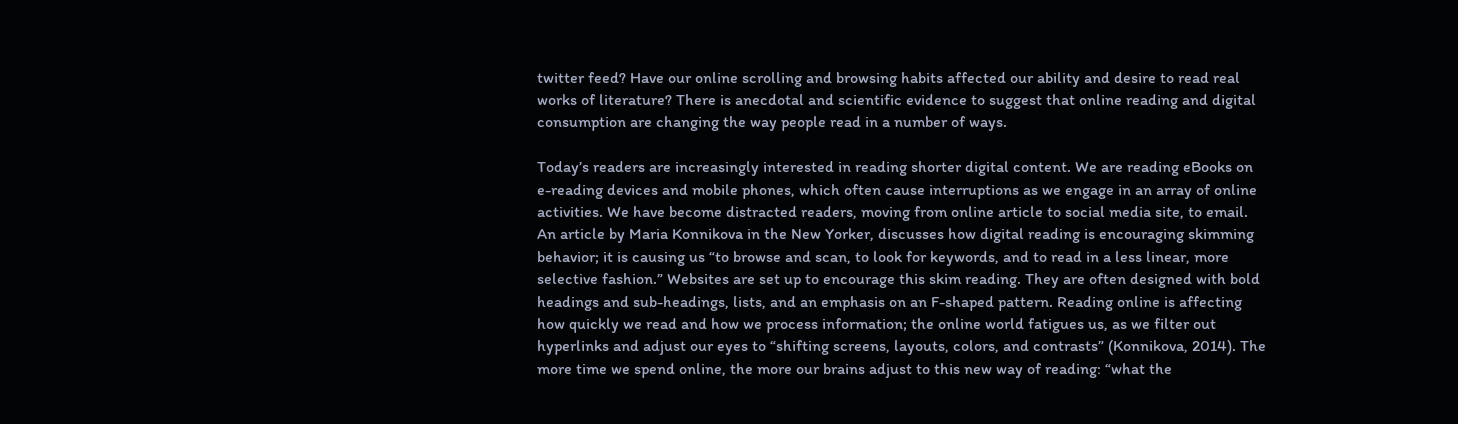twitter feed? Have our online scrolling and browsing habits affected our ability and desire to read real works of literature? There is anecdotal and scientific evidence to suggest that online reading and digital consumption are changing the way people read in a number of ways.

Today’s readers are increasingly interested in reading shorter digital content. We are reading eBooks on e-reading devices and mobile phones, which often cause interruptions as we engage in an array of online activities. We have become distracted readers, moving from online article to social media site, to email. An article by Maria Konnikova in the New Yorker, discusses how digital reading is encouraging skimming behavior; it is causing us “to browse and scan, to look for keywords, and to read in a less linear, more selective fashion.” Websites are set up to encourage this skim reading. They are often designed with bold headings and sub-headings, lists, and an emphasis on an F-shaped pattern. Reading online is affecting how quickly we read and how we process information; the online world fatigues us, as we filter out hyperlinks and adjust our eyes to “shifting screens, layouts, colors, and contrasts” (Konnikova, 2014). The more time we spend online, the more our brains adjust to this new way of reading: “what the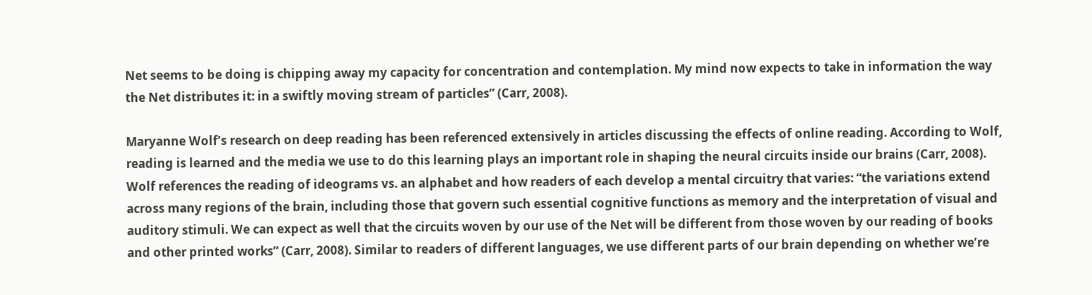Net seems to be doing is chipping away my capacity for concentration and contemplation. My mind now expects to take in information the way the Net distributes it: in a swiftly moving stream of particles” (Carr, 2008).

Maryanne Wolf’s research on deep reading has been referenced extensively in articles discussing the effects of online reading. According to Wolf, reading is learned and the media we use to do this learning plays an important role in shaping the neural circuits inside our brains (Carr, 2008). Wolf references the reading of ideograms vs. an alphabet and how readers of each develop a mental circuitry that varies: “the variations extend across many regions of the brain, including those that govern such essential cognitive functions as memory and the interpretation of visual and auditory stimuli. We can expect as well that the circuits woven by our use of the Net will be different from those woven by our reading of books and other printed works” (Carr, 2008). Similar to readers of different languages, we use different parts of our brain depending on whether we’re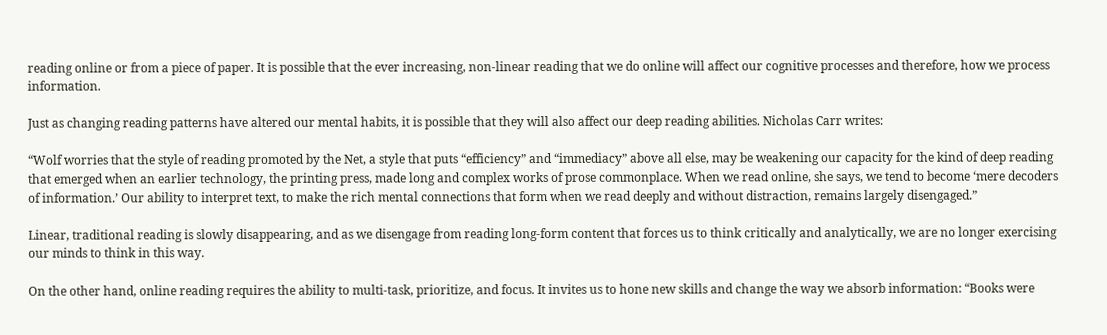reading online or from a piece of paper. It is possible that the ever increasing, non-linear reading that we do online will affect our cognitive processes and therefore, how we process information.

Just as changing reading patterns have altered our mental habits, it is possible that they will also affect our deep reading abilities. Nicholas Carr writes:

“Wolf worries that the style of reading promoted by the Net, a style that puts “efficiency” and “immediacy” above all else, may be weakening our capacity for the kind of deep reading that emerged when an earlier technology, the printing press, made long and complex works of prose commonplace. When we read online, she says, we tend to become ‘mere decoders of information.’ Our ability to interpret text, to make the rich mental connections that form when we read deeply and without distraction, remains largely disengaged.”

Linear, traditional reading is slowly disappearing, and as we disengage from reading long-form content that forces us to think critically and analytically, we are no longer exercising our minds to think in this way.

On the other hand, online reading requires the ability to multi-task, prioritize, and focus. It invites us to hone new skills and change the way we absorb information: “Books were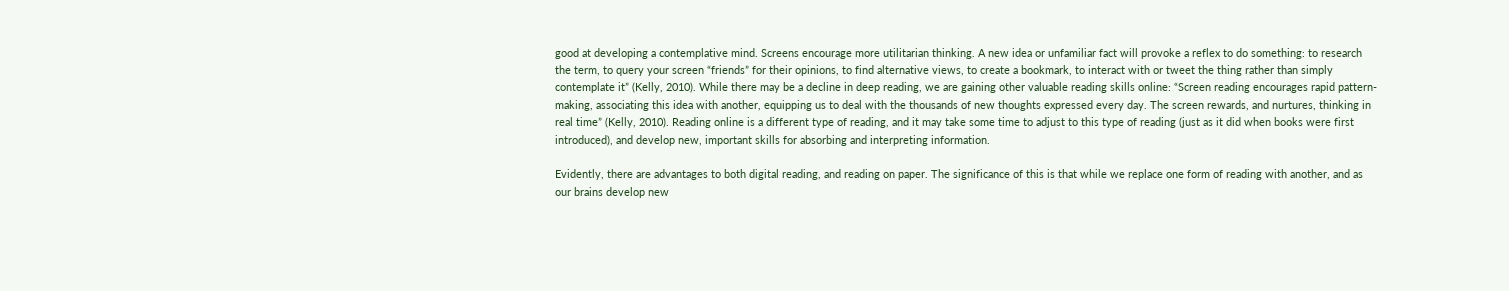good at developing a contemplative mind. Screens encourage more utilitarian thinking. A new idea or unfamiliar fact will provoke a reflex to do something: to research the term, to query your screen “friends” for their opinions, to find alternative views, to create a bookmark, to interact with or tweet the thing rather than simply contemplate it” (Kelly, 2010). While there may be a decline in deep reading, we are gaining other valuable reading skills online: “Screen reading encourages rapid pattern-making, associating this idea with another, equipping us to deal with the thousands of new thoughts expressed every day. The screen rewards, and nurtures, thinking in real time” (Kelly, 2010). Reading online is a different type of reading, and it may take some time to adjust to this type of reading (just as it did when books were first introduced), and develop new, important skills for absorbing and interpreting information.

Evidently, there are advantages to both digital reading, and reading on paper. The significance of this is that while we replace one form of reading with another, and as our brains develop new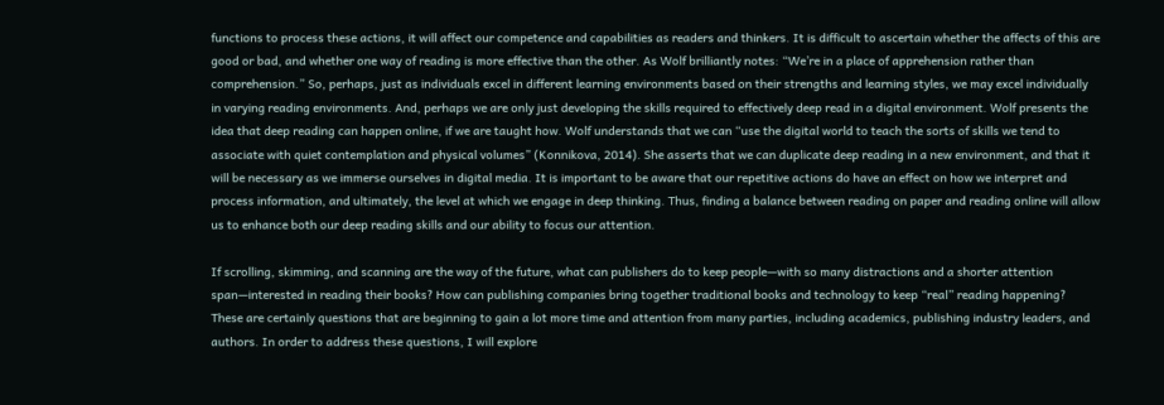functions to process these actions, it will affect our competence and capabilities as readers and thinkers. It is difficult to ascertain whether the affects of this are good or bad, and whether one way of reading is more effective than the other. As Wolf brilliantly notes: “We’re in a place of apprehension rather than comprehension.” So, perhaps, just as individuals excel in different learning environments based on their strengths and learning styles, we may excel individually in varying reading environments. And, perhaps we are only just developing the skills required to effectively deep read in a digital environment. Wolf presents the idea that deep reading can happen online, if we are taught how. Wolf understands that we can “use the digital world to teach the sorts of skills we tend to associate with quiet contemplation and physical volumes” (Konnikova, 2014). She asserts that we can duplicate deep reading in a new environment, and that it will be necessary as we immerse ourselves in digital media. It is important to be aware that our repetitive actions do have an effect on how we interpret and process information, and ultimately, the level at which we engage in deep thinking. Thus, finding a balance between reading on paper and reading online will allow us to enhance both our deep reading skills and our ability to focus our attention.

If scrolling, skimming, and scanning are the way of the future, what can publishers do to keep people—with so many distractions and a shorter attention span—interested in reading their books? How can publishing companies bring together traditional books and technology to keep “real” reading happening? These are certainly questions that are beginning to gain a lot more time and attention from many parties, including academics, publishing industry leaders, and authors. In order to address these questions, I will explore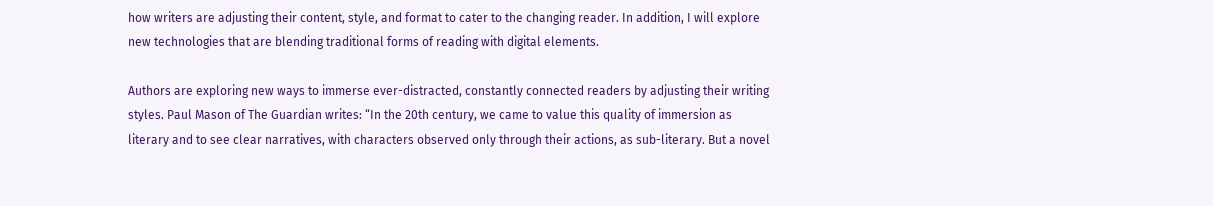how writers are adjusting their content, style, and format to cater to the changing reader. In addition, I will explore new technologies that are blending traditional forms of reading with digital elements.

Authors are exploring new ways to immerse ever-distracted, constantly connected readers by adjusting their writing styles. Paul Mason of The Guardian writes: “In the 20th century, we came to value this quality of immersion as literary and to see clear narratives, with characters observed only through their actions, as sub-literary. But a novel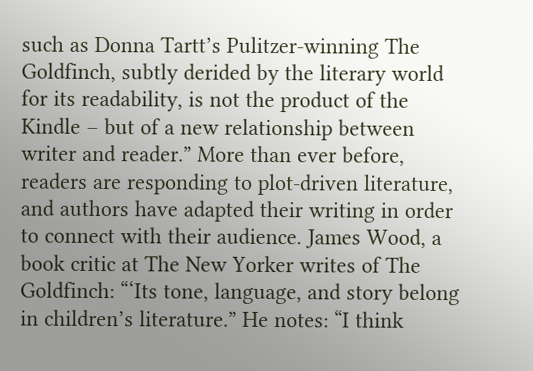such as Donna Tartt’s Pulitzer-winning The Goldfinch, subtly derided by the literary world for its readability, is not the product of the Kindle – but of a new relationship between writer and reader.” More than ever before, readers are responding to plot-driven literature, and authors have adapted their writing in order to connect with their audience. James Wood, a book critic at The New Yorker writes of The Goldfinch: “‘Its tone, language, and story belong in children’s literature.” He notes: “I think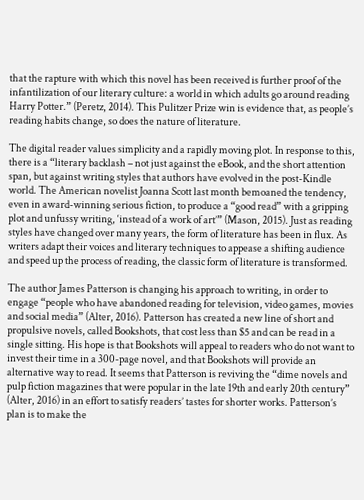that the rapture with which this novel has been received is further proof of the infantilization of our literary culture: a world in which adults go around reading Harry Potter.” (Peretz, 2014). This Pulitzer Prize win is evidence that, as people’s reading habits change, so does the nature of literature.

The digital reader values simplicity and a rapidly moving plot. In response to this, there is a “literary backlash – not just against the eBook, and the short attention span, but against writing styles that authors have evolved in the post-Kindle world. The American novelist Joanna Scott last month bemoaned the tendency, even in award-winning serious fiction, to produce a “good read” with a gripping plot and unfussy writing, ‘instead of a work of art’” (Mason, 2015). Just as reading styles have changed over many years, the form of literature has been in flux. As writers adapt their voices and literary techniques to appease a shifting audience and speed up the process of reading, the classic form of literature is transformed.

The author James Patterson is changing his approach to writing, in order to engage “people who have abandoned reading for television, video games, movies and social media” (Alter, 2016). Patterson has created a new line of short and propulsive novels, called Bookshots, that cost less than $5 and can be read in a single sitting. His hope is that Bookshots will appeal to readers who do not want to invest their time in a 300-page novel, and that Bookshots will provide an alternative way to read. It seems that Patterson is reviving the “dime novels and pulp fiction magazines that were popular in the late 19th and early 20th century” (Alter, 2016) in an effort to satisfy readers’ tastes for shorter works. Patterson’s plan is to make the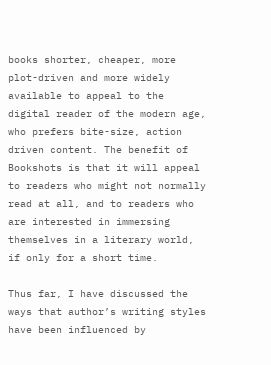books shorter, cheaper, more plot-driven and more widely available to appeal to the digital reader of the modern age, who prefers bite-size, action driven content. The benefit of Bookshots is that it will appeal to readers who might not normally read at all, and to readers who are interested in immersing themselves in a literary world, if only for a short time.

Thus far, I have discussed the ways that author’s writing styles have been influenced by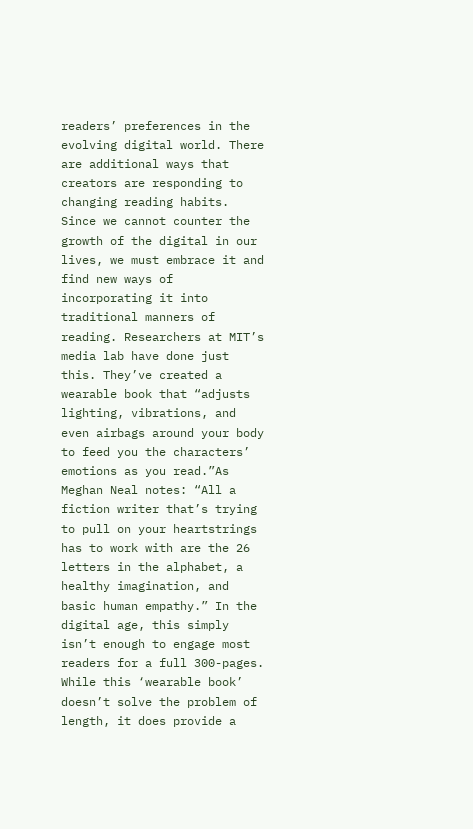readers’ preferences in the evolving digital world. There are additional ways that creators are responding to changing reading habits. Since we cannot counter the growth of the digital in our lives, we must embrace it and find new ways of incorporating it into traditional manners of reading. Researchers at MIT’s media lab have done just this. They’ve created a wearable book that “adjusts lighting, vibrations, and even airbags around your body to feed you the characters’ emotions as you read.”As Meghan Neal notes: “All a fiction writer that’s trying to pull on your heartstrings has to work with are the 26 letters in the alphabet, a healthy imagination, and basic human empathy.” In the digital age, this simply isn’t enough to engage most readers for a full 300-pages. While this ‘wearable book’ doesn’t solve the problem of length, it does provide a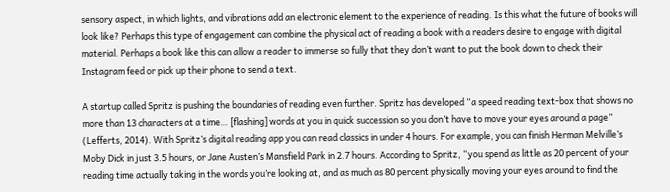sensory aspect, in which lights, and vibrations add an electronic element to the experience of reading. Is this what the future of books will look like? Perhaps this type of engagement can combine the physical act of reading a book with a readers desire to engage with digital material. Perhaps a book like this can allow a reader to immerse so fully that they don’t want to put the book down to check their Instagram feed or pick up their phone to send a text.

A startup called Spritz is pushing the boundaries of reading even further. Spritz has developed “a speed reading text-box that shows no more than 13 characters at a time… [flashing] words at you in quick succession so you don’t have to move your eyes around a page” (Lefferts, 2014). With Spritz’s digital reading app you can read classics in under 4 hours. For example, you can finish Herman Melville’s Moby Dick in just 3.5 hours, or Jane Austen’s Mansfield Park in 2.7 hours. According to Spritz, “you spend as little as 20 percent of your reading time actually taking in the words you’re looking at, and as much as 80 percent physically moving your eyes around to find the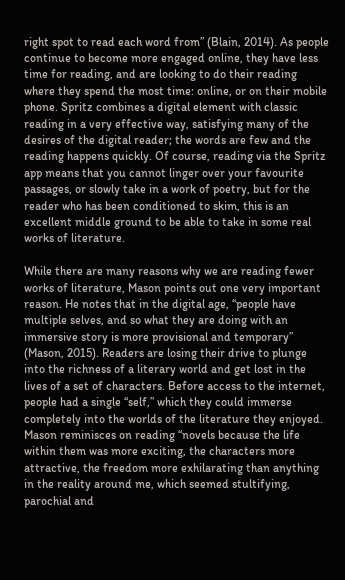right spot to read each word from” (Blain, 2014). As people continue to become more engaged online, they have less time for reading, and are looking to do their reading where they spend the most time: online, or on their mobile phone. Spritz combines a digital element with classic reading in a very effective way, satisfying many of the desires of the digital reader; the words are few and the reading happens quickly. Of course, reading via the Spritz app means that you cannot linger over your favourite passages, or slowly take in a work of poetry, but for the reader who has been conditioned to skim, this is an excellent middle ground to be able to take in some real works of literature.

While there are many reasons why we are reading fewer works of literature, Mason points out one very important reason. He notes that in the digital age, “people have multiple selves, and so what they are doing with an immersive story is more provisional and temporary” (Mason, 2015). Readers are losing their drive to plunge into the richness of a literary world and get lost in the lives of a set of characters. Before access to the internet, people had a single “self,” which they could immerse completely into the worlds of the literature they enjoyed. Mason reminisces on reading “novels because the life within them was more exciting, the characters more attractive, the freedom more exhilarating than anything in the reality around me, which seemed stultifying, parochial and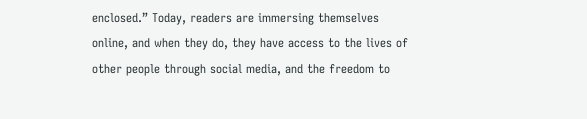enclosed.” Today, readers are immersing themselves online, and when they do, they have access to the lives of other people through social media, and the freedom to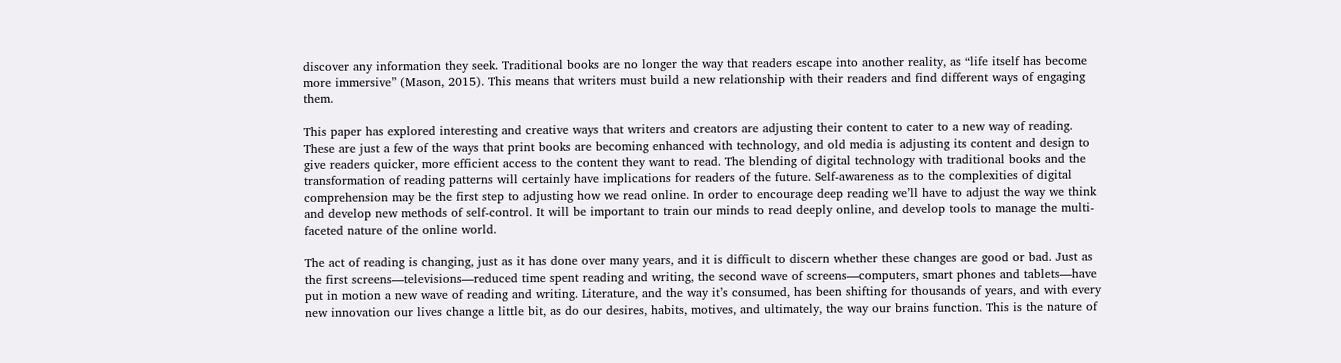discover any information they seek. Traditional books are no longer the way that readers escape into another reality, as “life itself has become more immersive” (Mason, 2015). This means that writers must build a new relationship with their readers and find different ways of engaging them.

This paper has explored interesting and creative ways that writers and creators are adjusting their content to cater to a new way of reading. These are just a few of the ways that print books are becoming enhanced with technology, and old media is adjusting its content and design to give readers quicker, more efficient access to the content they want to read. The blending of digital technology with traditional books and the transformation of reading patterns will certainly have implications for readers of the future. Self-awareness as to the complexities of digital comprehension may be the first step to adjusting how we read online. In order to encourage deep reading we’ll have to adjust the way we think and develop new methods of self-control. It will be important to train our minds to read deeply online, and develop tools to manage the multi-faceted nature of the online world.

The act of reading is changing, just as it has done over many years, and it is difficult to discern whether these changes are good or bad. Just as the first screens—televisions—reduced time spent reading and writing, the second wave of screens—computers, smart phones and tablets—have put in motion a new wave of reading and writing. Literature, and the way it’s consumed, has been shifting for thousands of years, and with every new innovation our lives change a little bit, as do our desires, habits, motives, and ultimately, the way our brains function. This is the nature of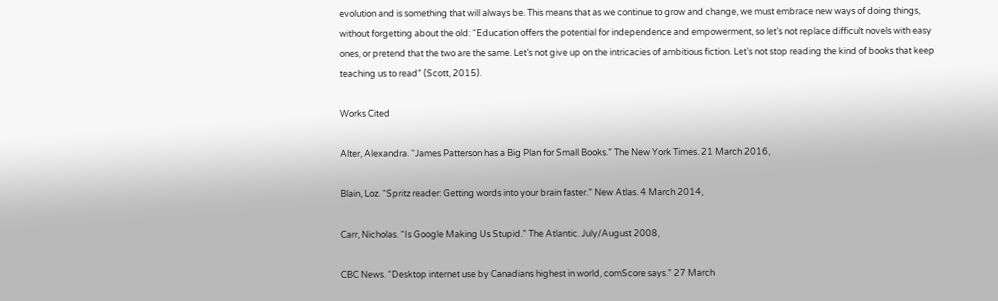evolution and is something that will always be. This means that as we continue to grow and change, we must embrace new ways of doing things, without forgetting about the old: “Education offers the potential for independence and empowerment, so let’s not replace difficult novels with easy ones, or pretend that the two are the same. Let’s not give up on the intricacies of ambitious fiction. Let’s not stop reading the kind of books that keep teaching us to read” (Scott, 2015).

Works Cited

Alter, Alexandra. “James Patterson has a Big Plan for Small Books.” The New York Times. 21 March 2016,

Blain, Loz. “Spritz reader: Getting words into your brain faster.” New Atlas. 4 March 2014,

Carr, Nicholas. “Is Google Making Us Stupid.” The Atlantic. July/August 2008,

CBC News. “Desktop internet use by Canadians highest in world, comScore says.” 27 March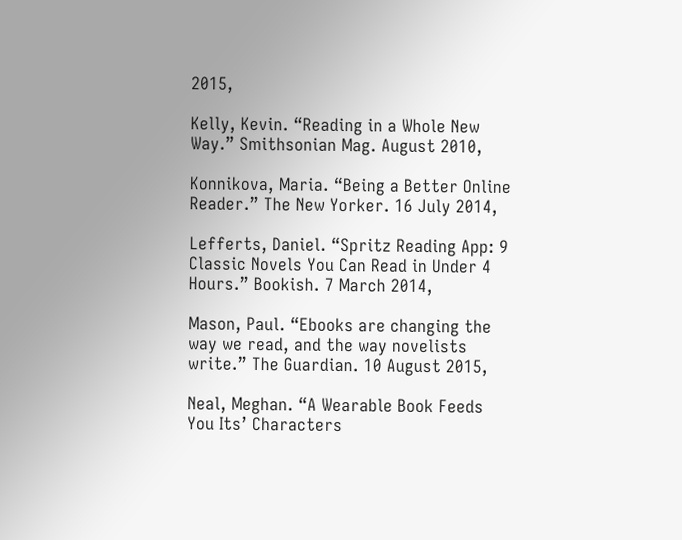2015,

Kelly, Kevin. “Reading in a Whole New Way.” Smithsonian Mag. August 2010,

Konnikova, Maria. “Being a Better Online Reader.” The New Yorker. 16 July 2014,

Lefferts, Daniel. “Spritz Reading App: 9 Classic Novels You Can Read in Under 4 Hours.” Bookish. 7 March 2014,

Mason, Paul. “Ebooks are changing the way we read, and the way novelists write.” The Guardian. 10 August 2015,

Neal, Meghan. “A Wearable Book Feeds You Its’ Characters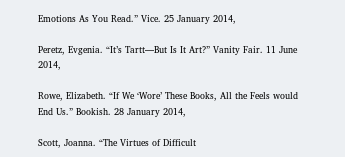Emotions As You Read.” Vice. 25 January 2014,

Peretz, Evgenia. “It’s Tartt—But Is It Art?” Vanity Fair. 11 June 2014,

Rowe, Elizabeth. “If We ‘Wore’ These Books, All the Feels would End Us.” Bookish. 28 January 2014,

Scott, Joanna. “The Virtues of Difficult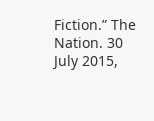Fiction.” The Nation. 30 July 2015,